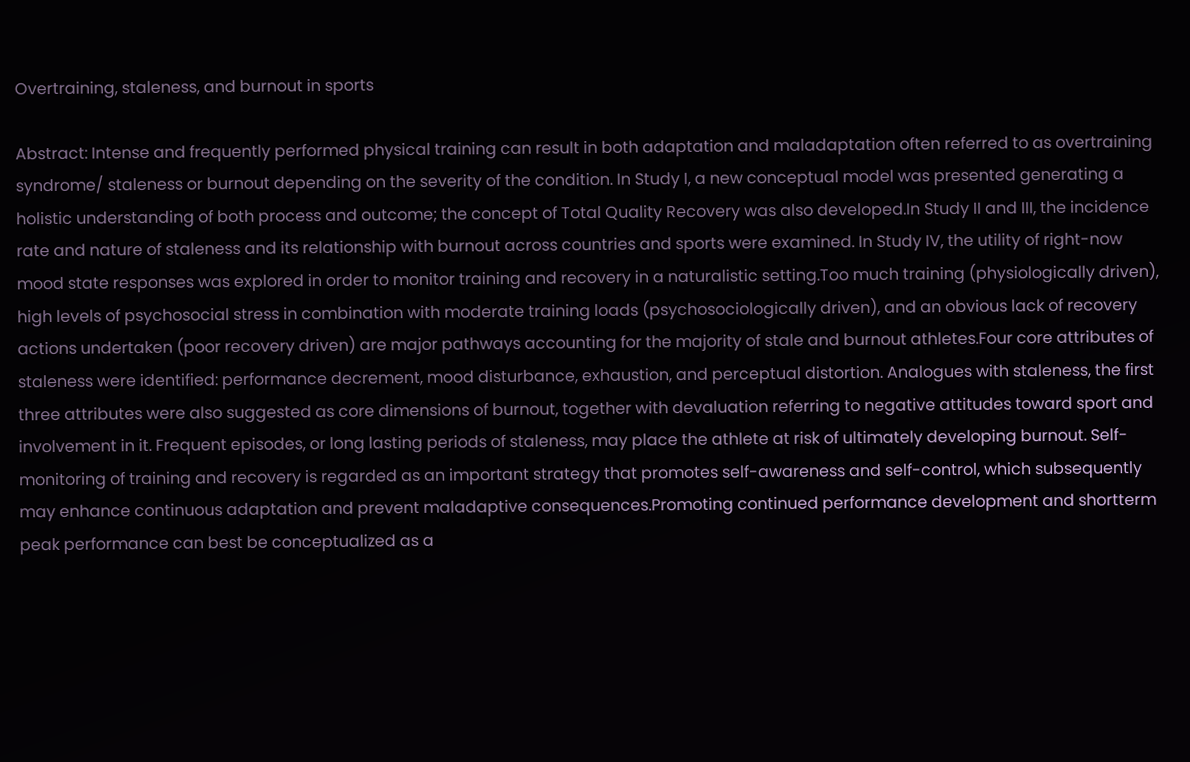Overtraining, staleness, and burnout in sports

Abstract: Intense and frequently performed physical training can result in both adaptation and maladaptation often referred to as overtraining syndrome/ staleness or burnout depending on the severity of the condition. In Study I, a new conceptual model was presented generating a holistic understanding of both process and outcome; the concept of Total Quality Recovery was also developed.In Study II and III, the incidence rate and nature of staleness and its relationship with burnout across countries and sports were examined. In Study IV, the utility of right-now mood state responses was explored in order to monitor training and recovery in a naturalistic setting.Too much training (physiologically driven), high levels of psychosocial stress in combination with moderate training loads (psychosociologically driven), and an obvious lack of recovery actions undertaken (poor recovery driven) are major pathways accounting for the majority of stale and burnout athletes.Four core attributes of staleness were identified: performance decrement, mood disturbance, exhaustion, and perceptual distortion. Analogues with staleness, the first three attributes were also suggested as core dimensions of burnout, together with devaluation referring to negative attitudes toward sport and involvement in it. Frequent episodes, or long lasting periods of staleness, may place the athlete at risk of ultimately developing burnout. Self-monitoring of training and recovery is regarded as an important strategy that promotes self-awareness and self-control, which subsequently may enhance continuous adaptation and prevent maladaptive consequences.Promoting continued performance development and shortterm peak performance can best be conceptualized as a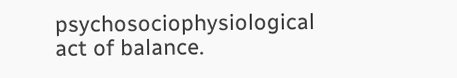psychosociophysiological act of balance.